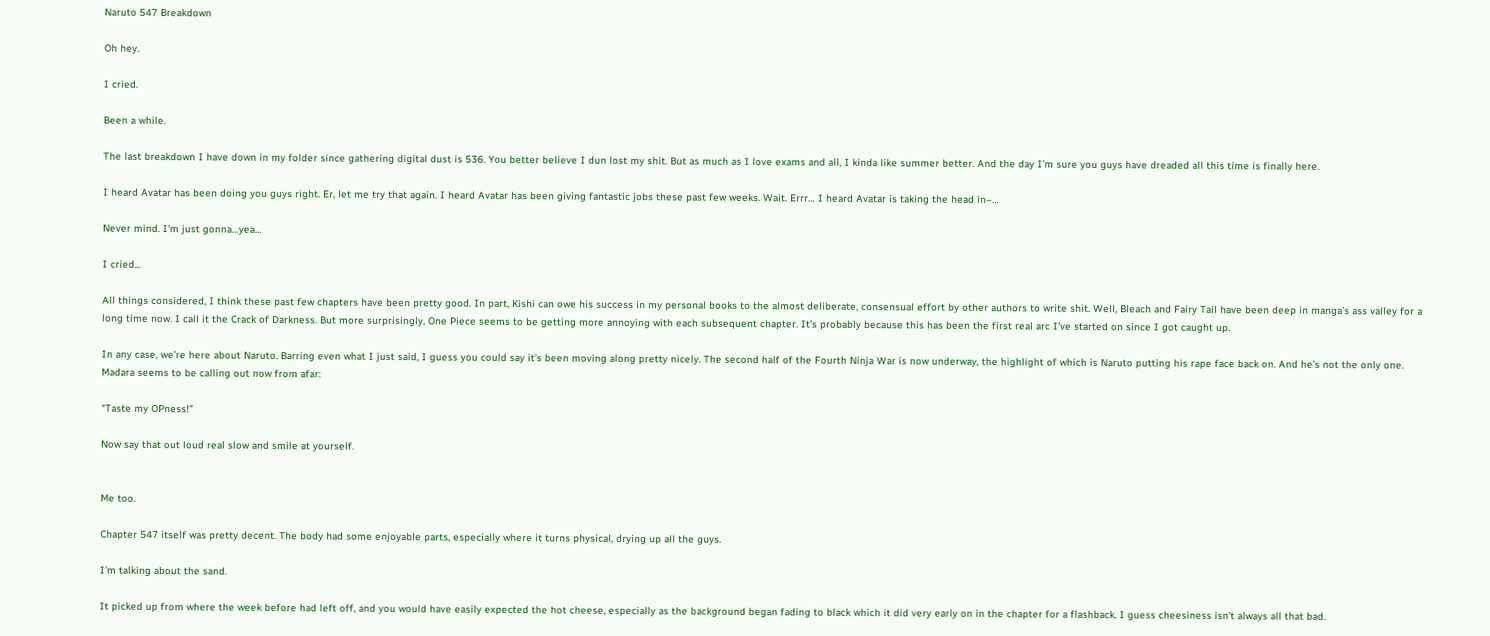Naruto 547 Breakdown

Oh hey.

I cried.

Been a while.

The last breakdown I have down in my folder since gathering digital dust is 536. You better believe I dun lost my shit. But as much as I love exams and all, I kinda like summer better. And the day I’m sure you guys have dreaded all this time is finally here.

I heard Avatar has been doing you guys right. Er, let me try that again. I heard Avatar has been giving fantastic jobs these past few weeks. Wait. Errr… I heard Avatar is taking the head in–…

Never mind. I’m just gonna…yea…

I cried...

All things considered, I think these past few chapters have been pretty good. In part, Kishi can owe his success in my personal books to the almost deliberate, consensual effort by other authors to write shit. Well, Bleach and Fairy Tail have been deep in manga’s ass valley for a long time now. I call it the Crack of Darkness. But more surprisingly, One Piece seems to be getting more annoying with each subsequent chapter. It’s probably because this has been the first real arc I’ve started on since I got caught up.

In any case, we’re here about Naruto. Barring even what I just said, I guess you could say it’s been moving along pretty nicely. The second half of the Fourth Ninja War is now underway, the highlight of which is Naruto putting his rape face back on. And he’s not the only one. Madara seems to be calling out now from afar:

“Taste my OPness!”

Now say that out loud real slow and smile at yourself.


Me too.

Chapter 547 itself was pretty decent. The body had some enjoyable parts, especially where it turns physical, drying up all the guys.

I’m talking about the sand.

It picked up from where the week before had left off, and you would have easily expected the hot cheese, especially as the background began fading to black which it did very early on in the chapter for a flashback. I guess cheesiness isn’t always all that bad.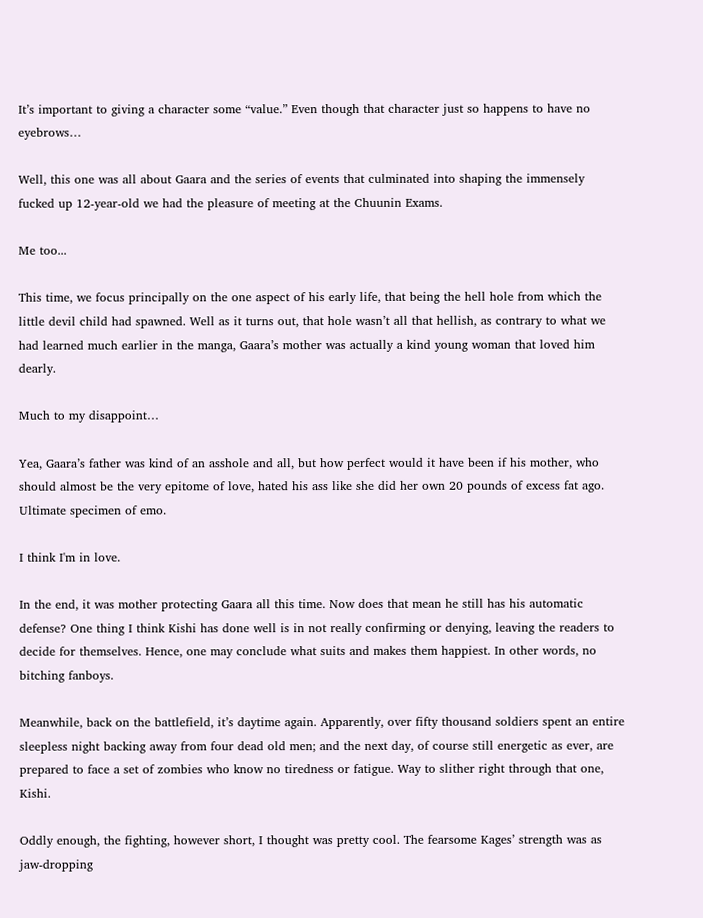It’s important to giving a character some “value.” Even though that character just so happens to have no eyebrows…

Well, this one was all about Gaara and the series of events that culminated into shaping the immensely fucked up 12-year-old we had the pleasure of meeting at the Chuunin Exams.

Me too...

This time, we focus principally on the one aspect of his early life, that being the hell hole from which the little devil child had spawned. Well as it turns out, that hole wasn’t all that hellish, as contrary to what we had learned much earlier in the manga, Gaara’s mother was actually a kind young woman that loved him dearly.

Much to my disappoint…

Yea, Gaara’s father was kind of an asshole and all, but how perfect would it have been if his mother, who should almost be the very epitome of love, hated his ass like she did her own 20 pounds of excess fat ago. Ultimate specimen of emo.

I think I'm in love.

In the end, it was mother protecting Gaara all this time. Now does that mean he still has his automatic defense? One thing I think Kishi has done well is in not really confirming or denying, leaving the readers to decide for themselves. Hence, one may conclude what suits and makes them happiest. In other words, no bitching fanboys.

Meanwhile, back on the battlefield, it’s daytime again. Apparently, over fifty thousand soldiers spent an entire sleepless night backing away from four dead old men; and the next day, of course still energetic as ever, are prepared to face a set of zombies who know no tiredness or fatigue. Way to slither right through that one, Kishi.

Oddly enough, the fighting, however short, I thought was pretty cool. The fearsome Kages’ strength was as jaw-dropping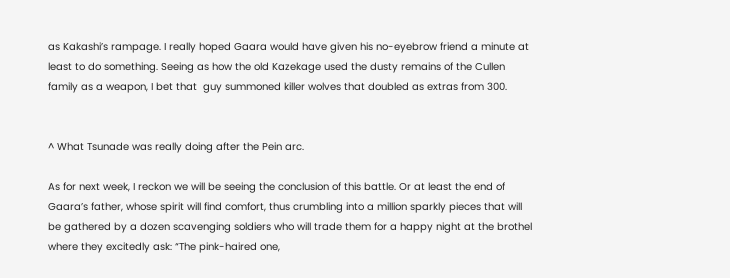as Kakashi’s rampage. I really hoped Gaara would have given his no-eyebrow friend a minute at least to do something. Seeing as how the old Kazekage used the dusty remains of the Cullen family as a weapon, I bet that  guy summoned killer wolves that doubled as extras from 300.


^ What Tsunade was really doing after the Pein arc.

As for next week, I reckon we will be seeing the conclusion of this battle. Or at least the end of Gaara’s father, whose spirit will find comfort, thus crumbling into a million sparkly pieces that will be gathered by a dozen scavenging soldiers who will trade them for a happy night at the brothel where they excitedly ask: “The pink-haired one,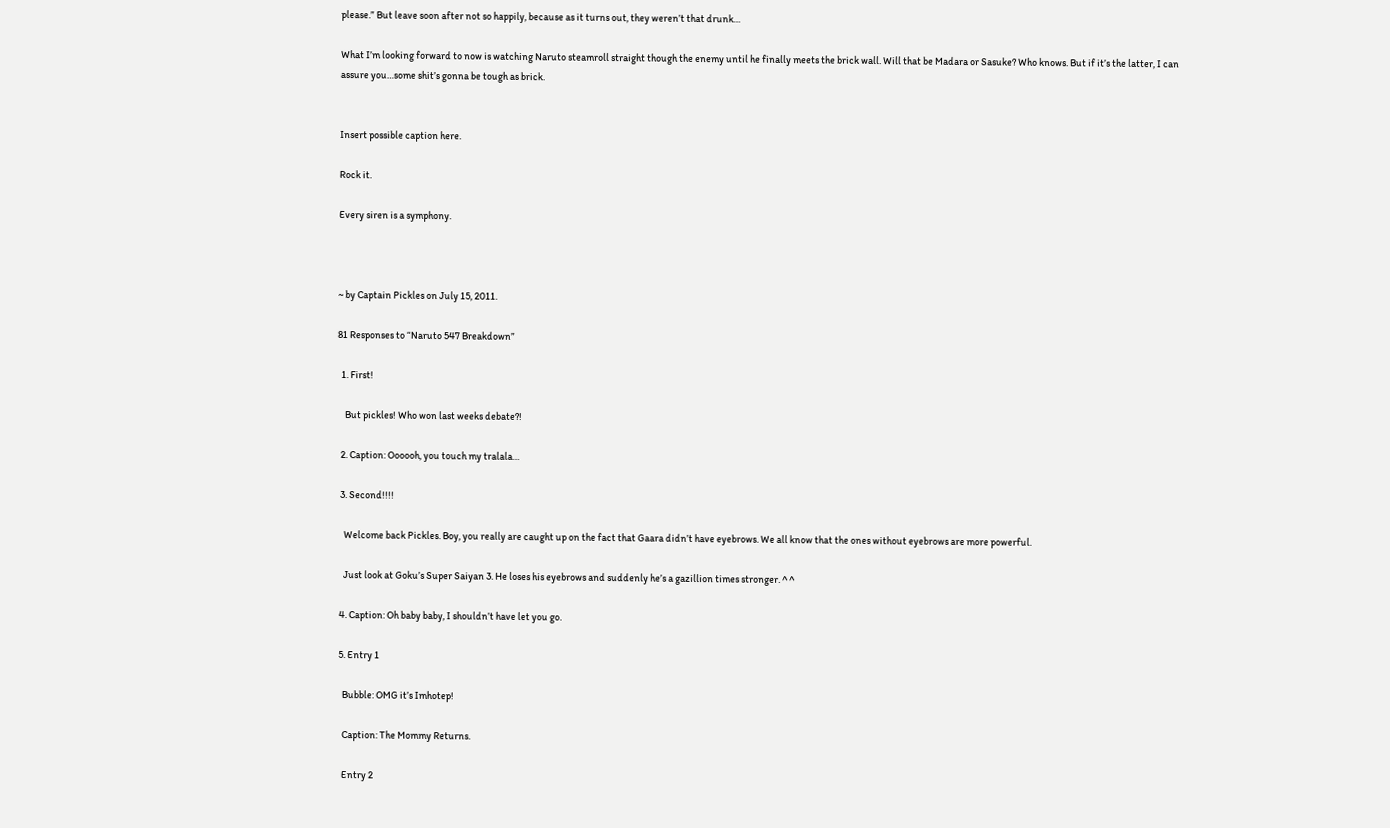please.” But leave soon after not so happily, because as it turns out, they weren’t that drunk…

What I’m looking forward to now is watching Naruto steamroll straight though the enemy until he finally meets the brick wall. Will that be Madara or Sasuke? Who knows. But if it’s the latter, I can assure you…some shit’s gonna be tough as brick.


Insert possible caption here.

Rock it.

Every siren is a symphony.



~ by Captain Pickles on July 15, 2011.

81 Responses to “Naruto 547 Breakdown”

  1. First!

    But pickles! Who won last weeks debate?!

  2. Caption: Oooooh, you touch my tralala…

  3. Second!!!!

    Welcome back Pickles. Boy, you really are caught up on the fact that Gaara didn’t have eyebrows. We all know that the ones without eyebrows are more powerful.

    Just look at Goku’s Super Saiyan 3. He loses his eyebrows and suddenly he’s a gazillion times stronger. ^ ^

  4. Caption: Oh baby baby, I shouldn’t have let you go.

  5. Entry 1

    Bubble: OMG it’s Imhotep!

    Caption: The Mommy Returns.

    Entry 2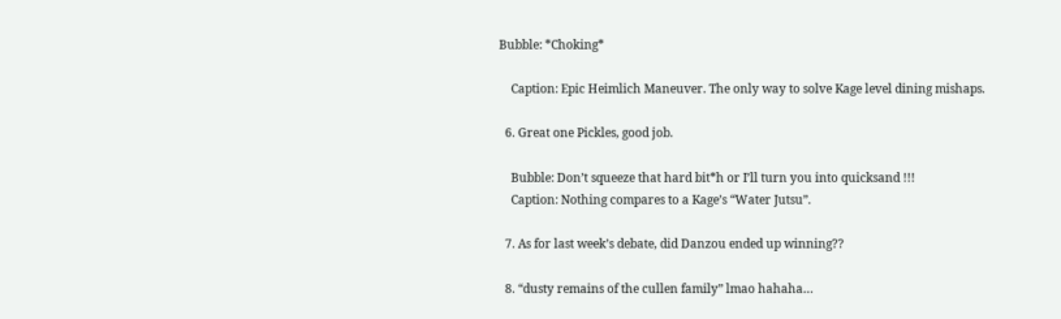Bubble: *Choking*

    Caption: Epic Heimlich Maneuver. The only way to solve Kage level dining mishaps.

  6. Great one Pickles, good job.

    Bubble: Don’t squeeze that hard bit*h or I’ll turn you into quicksand !!!
    Caption: Nothing compares to a Kage’s “Water Jutsu”.

  7. As for last week’s debate, did Danzou ended up winning??

  8. “dusty remains of the cullen family” lmao hahaha…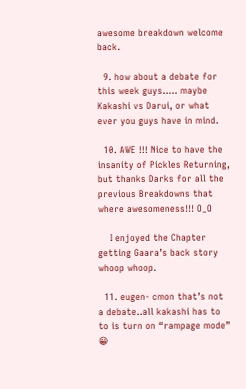awesome breakdown welcome back.

  9. how about a debate for this week guys….. maybe Kakashi vs Darui, or what ever you guys have in mind.

  10. AWE !!! Nice to have the insanity of Pickles Returning, but thanks Darks for all the previous Breakdowns that where awesomeness!!! O_O

    I enjoyed the Chapter getting Gaara’s back story whoop whoop.

  11. eugen- cmon that’s not a debate..all kakashi has to to is turn on “rampage mode” 😀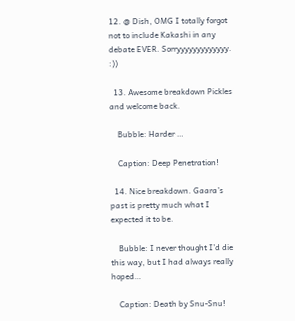12. @ Dish, OMG I totally forgot not to include Kakashi in any debate EVER. Sorryyyyyyyyyyyyy. :))

  13. Awesome breakdown Pickles and welcome back.

    Bubble: Harder …

    Caption: Deep Penetration!

  14. Nice breakdown. Gaara’s past is pretty much what I expected it to be.

    Bubble: I never thought I’d die this way, but I had always really hoped…

    Caption: Death by Snu-Snu!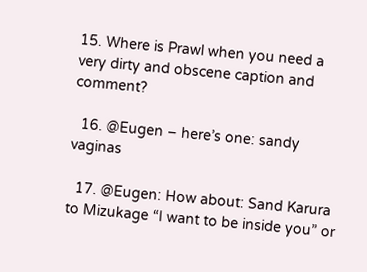15. Where is Prawl when you need a very dirty and obscene caption and comment?

  16. @Eugen – here’s one: sandy vaginas

  17. @Eugen: How about: Sand Karura to Mizukage “I want to be inside you” or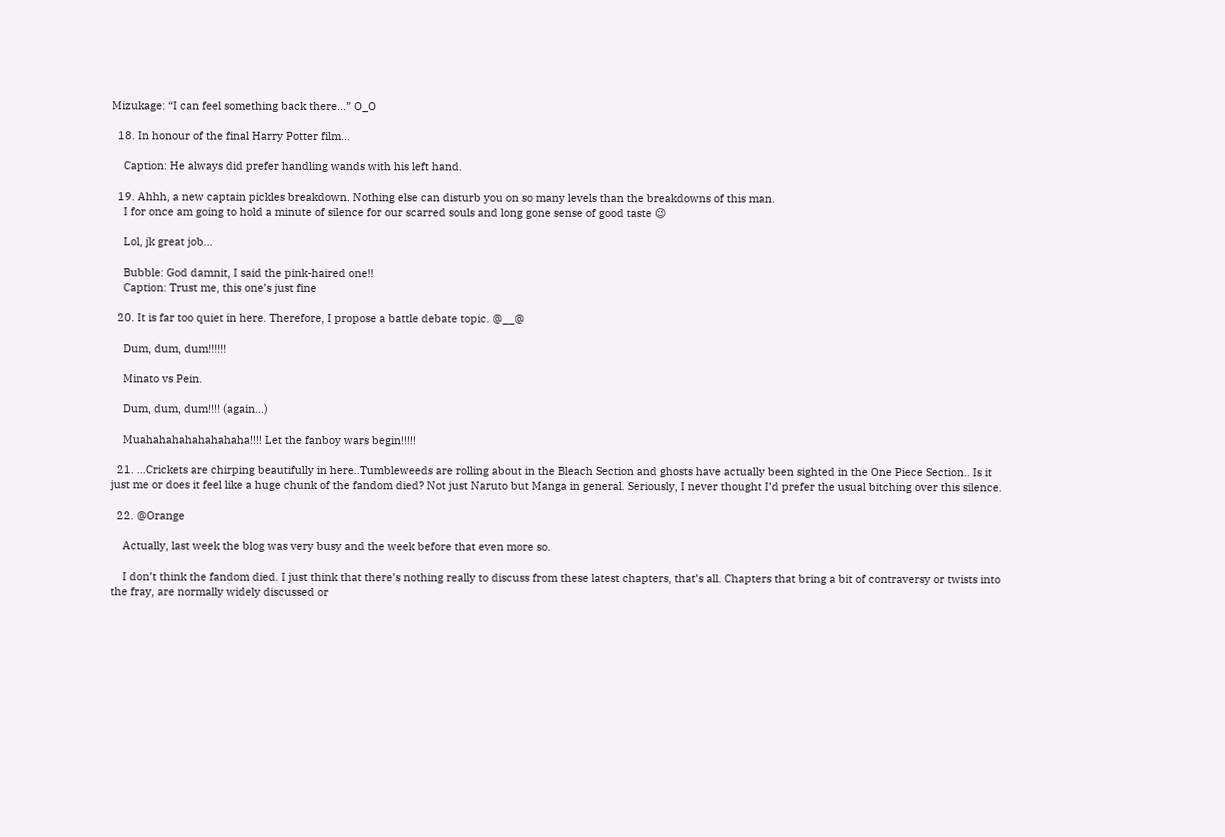Mizukage: “I can feel something back there…” O_O

  18. In honour of the final Harry Potter film…

    Caption: He always did prefer handling wands with his left hand.

  19. Ahhh, a new captain pickles breakdown. Nothing else can disturb you on so many levels than the breakdowns of this man.
    I for once am going to hold a minute of silence for our scarred souls and long gone sense of good taste 😉

    Lol, jk great job…

    Bubble: God damnit, I said the pink-haired one!!
    Caption: Trust me, this one’s just fine

  20. It is far too quiet in here. Therefore, I propose a battle debate topic. @__@

    Dum, dum, dum!!!!!!

    Minato vs Pein.

    Dum, dum, dum!!!! (again…)

    Muahahahahahahahaha!!!! Let the fanboy wars begin!!!!!

  21. …Crickets are chirping beautifully in here..Tumbleweeds are rolling about in the Bleach Section and ghosts have actually been sighted in the One Piece Section.. Is it just me or does it feel like a huge chunk of the fandom died? Not just Naruto but Manga in general. Seriously, I never thought I’d prefer the usual bitching over this silence.

  22. @Orange

    Actually, last week the blog was very busy and the week before that even more so.

    I don’t think the fandom died. I just think that there’s nothing really to discuss from these latest chapters, that’s all. Chapters that bring a bit of contraversy or twists into the fray, are normally widely discussed or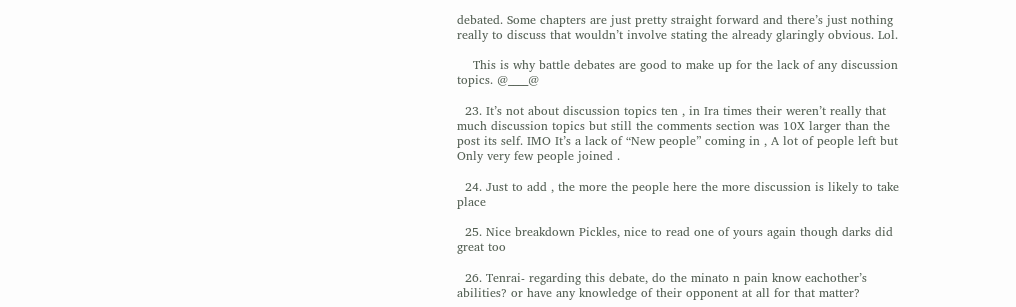debated. Some chapters are just pretty straight forward and there’s just nothing really to discuss that wouldn’t involve stating the already glaringly obvious. Lol.

    This is why battle debates are good to make up for the lack of any discussion topics. @____@

  23. It’s not about discussion topics ten , in Ira times their weren’t really that much discussion topics but still the comments section was 10X larger than the post its self. IMO It’s a lack of “New people” coming in , A lot of people left but Only very few people joined .

  24. Just to add , the more the people here the more discussion is likely to take place

  25. Nice breakdown Pickles, nice to read one of yours again though darks did great too

  26. Tenrai- regarding this debate, do the minato n pain know eachother’s abilities? or have any knowledge of their opponent at all for that matter?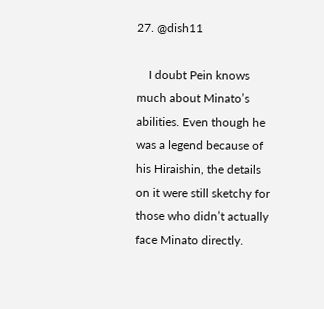27. @dish11

    I doubt Pein knows much about Minato’s abilities. Even though he was a legend because of his Hiraishin, the details on it were still sketchy for those who didn’t actually face Minato directly.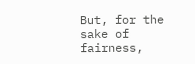But, for the sake of fairness,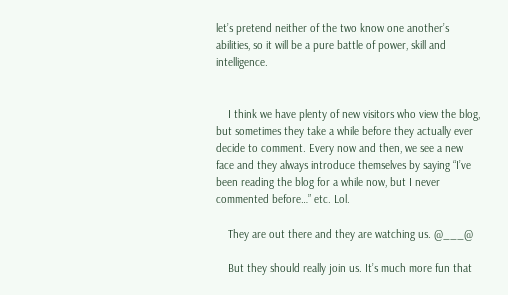let’s pretend neither of the two know one another’s abilities, so it will be a pure battle of power, skill and intelligence.


    I think we have plenty of new visitors who view the blog, but sometimes they take a while before they actually ever decide to comment. Every now and then, we see a new face and they always introduce themselves by saying “I’ve been reading the blog for a while now, but I never commented before…” etc. Lol.

    They are out there and they are watching us. @___@

    But they should really join us. It’s much more fun that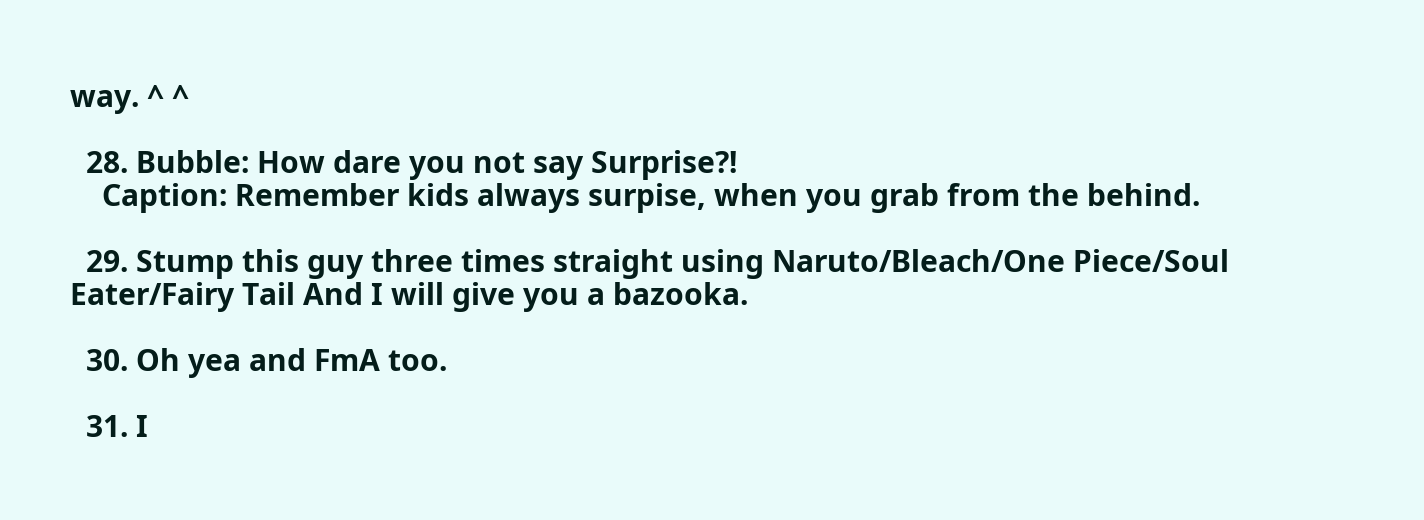way. ^ ^

  28. Bubble: How dare you not say Surprise?!
    Caption: Remember kids always surpise, when you grab from the behind.

  29. Stump this guy three times straight using Naruto/Bleach/One Piece/Soul Eater/Fairy Tail And I will give you a bazooka.

  30. Oh yea and FmA too.

  31. I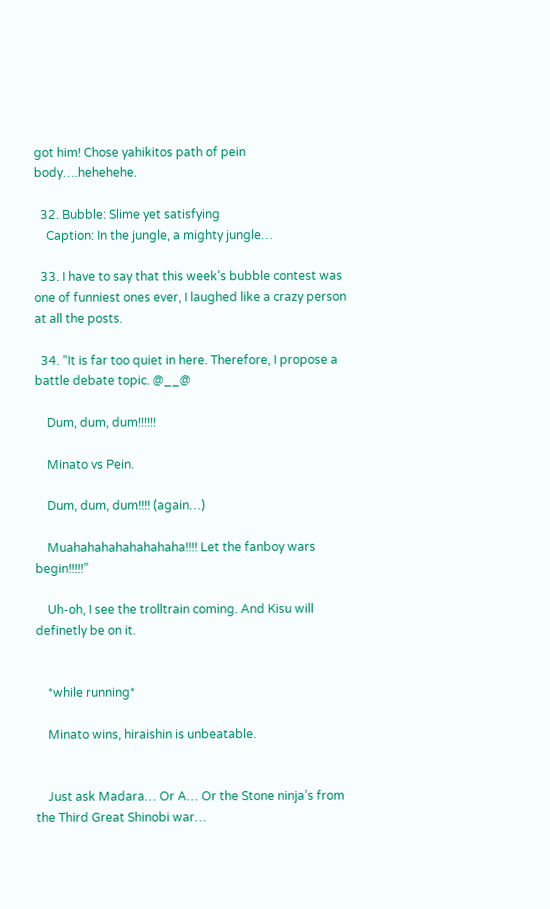got him! Chose yahikitos path of pein body….hehehehe.

  32. Bubble: Slime yet satisfying
    Caption: In the jungle, a mighty jungle…

  33. I have to say that this week’s bubble contest was one of funniest ones ever, I laughed like a crazy person at all the posts.

  34. “It is far too quiet in here. Therefore, I propose a battle debate topic. @__@

    Dum, dum, dum!!!!!!

    Minato vs Pein.

    Dum, dum, dum!!!! (again…)

    Muahahahahahahahaha!!!! Let the fanboy wars begin!!!!!”

    Uh-oh, I see the trolltrain coming. And Kisu will definetly be on it.


    *while running*

    Minato wins, hiraishin is unbeatable.


    Just ask Madara… Or A… Or the Stone ninja’s from the Third Great Shinobi war…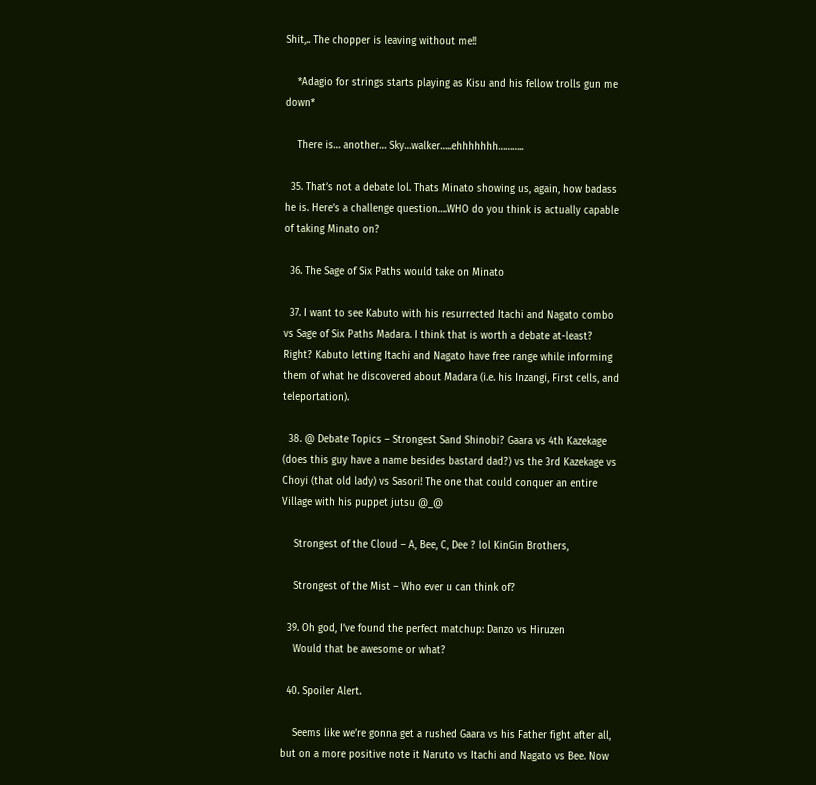Shit,.. The chopper is leaving without me!!

    *Adagio for strings starts playing as Kisu and his fellow trolls gun me down*

    There is… another… Sky…walker…..ehhhhhhh………..

  35. That’s not a debate lol. Thats Minato showing us, again, how badass he is. Here’s a challenge question….WHO do you think is actually capable of taking Minato on?

  36. The Sage of Six Paths would take on Minato

  37. I want to see Kabuto with his resurrected Itachi and Nagato combo vs Sage of Six Paths Madara. I think that is worth a debate at-least? Right? Kabuto letting Itachi and Nagato have free range while informing them of what he discovered about Madara (i.e. his Inzangi, First cells, and teleportation).

  38. @ Debate Topics – Strongest Sand Shinobi? Gaara vs 4th Kazekage (does this guy have a name besides bastard dad?) vs the 3rd Kazekage vs Choyi (that old lady) vs Sasori! The one that could conquer an entire Village with his puppet jutsu @_@

    Strongest of the Cloud – A, Bee, C, Dee ? lol KinGin Brothers,

    Strongest of the Mist – Who ever u can think of?

  39. Oh god, I’ve found the perfect matchup: Danzo vs Hiruzen
    Would that be awesome or what?

  40. Spoiler Alert.

    Seems like we’re gonna get a rushed Gaara vs his Father fight after all, but on a more positive note it Naruto vs Itachi and Nagato vs Bee. Now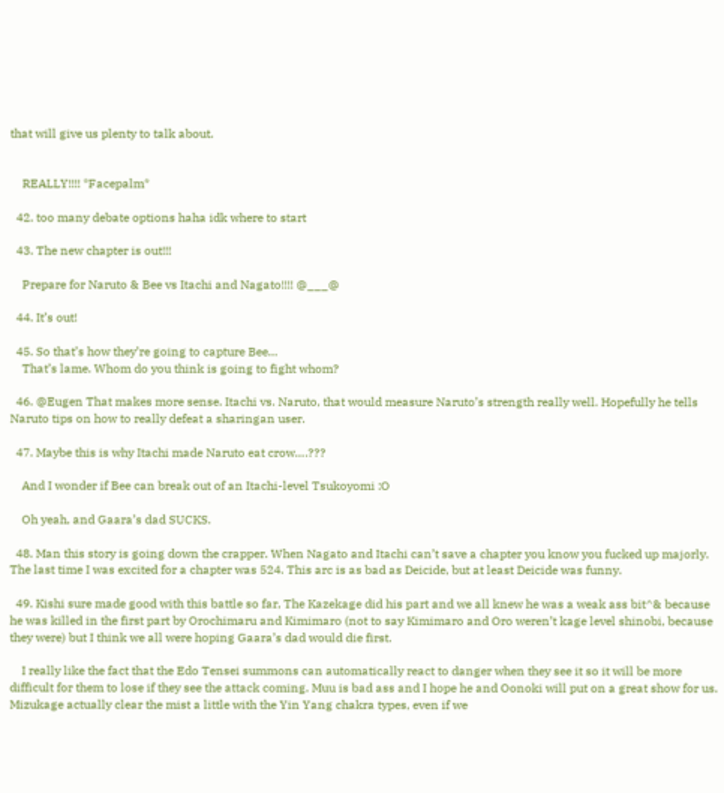that will give us plenty to talk about.


    REALLY!!!! *Facepalm*

  42. too many debate options haha idk where to start

  43. The new chapter is out!!!

    Prepare for Naruto & Bee vs Itachi and Nagato!!!! @___@

  44. It’s out!

  45. So that’s how they’re going to capture Bee…
    That’s lame. Whom do you think is going to fight whom?

  46. @Eugen That makes more sense. Itachi vs. Naruto, that would measure Naruto’s strength really well. Hopefully he tells Naruto tips on how to really defeat a sharingan user.

  47. Maybe this is why Itachi made Naruto eat crow….???

    And I wonder if Bee can break out of an Itachi-level Tsukoyomi :O

    Oh yeah, and Gaara’s dad SUCKS.

  48. Man this story is going down the crapper. When Nagato and Itachi can’t save a chapter you know you fucked up majorly. The last time I was excited for a chapter was 524. This arc is as bad as Deicide, but at least Deicide was funny.

  49. Kishi sure made good with this battle so far, The Kazekage did his part and we all knew he was a weak ass bit^& because he was killed in the first part by Orochimaru and Kimimaro (not to say Kimimaro and Oro weren’t kage level shinobi, because they were) but I think we all were hoping Gaara’s dad would die first.

    I really like the fact that the Edo Tensei summons can automatically react to danger when they see it so it will be more difficult for them to lose if they see the attack coming. Muu is bad ass and I hope he and Oonoki will put on a great show for us. Mizukage actually clear the mist a little with the Yin Yang chakra types, even if we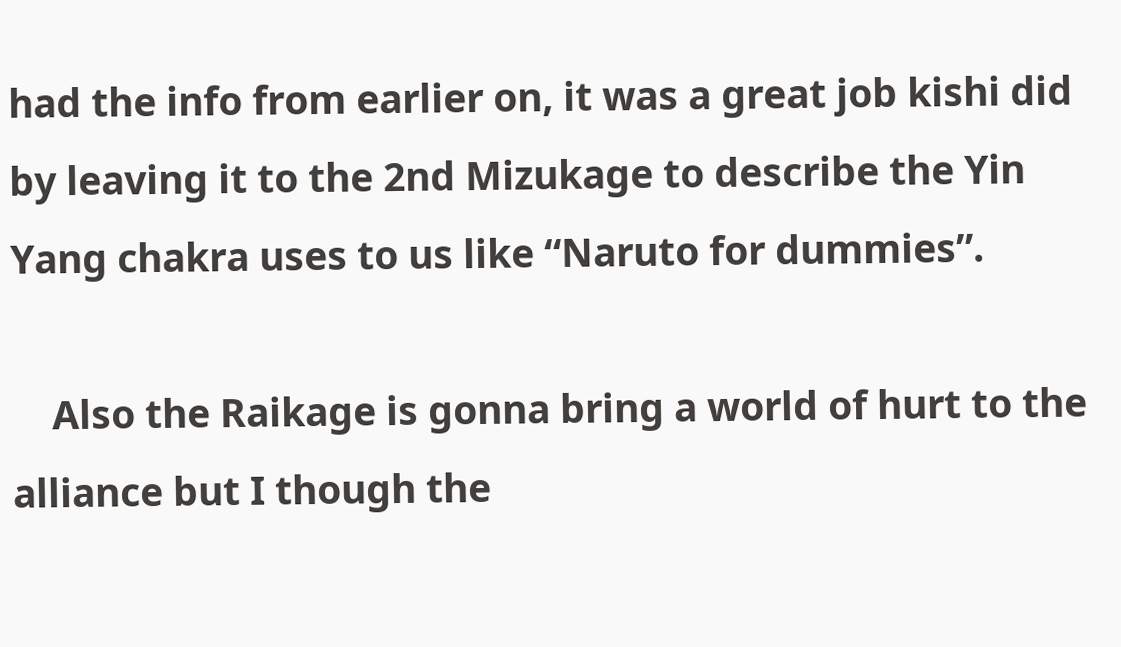had the info from earlier on, it was a great job kishi did by leaving it to the 2nd Mizukage to describe the Yin Yang chakra uses to us like “Naruto for dummies”.

    Also the Raikage is gonna bring a world of hurt to the alliance but I though the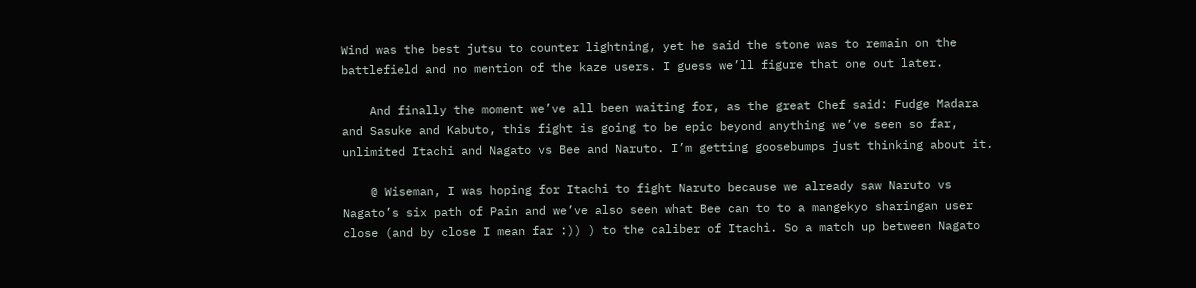Wind was the best jutsu to counter lightning, yet he said the stone was to remain on the battlefield and no mention of the kaze users. I guess we’ll figure that one out later.

    And finally the moment we’ve all been waiting for, as the great Chef said: Fudge Madara and Sasuke and Kabuto, this fight is going to be epic beyond anything we’ve seen so far, unlimited Itachi and Nagato vs Bee and Naruto. I’m getting goosebumps just thinking about it.

    @ Wiseman, I was hoping for Itachi to fight Naruto because we already saw Naruto vs Nagato’s six path of Pain and we’ve also seen what Bee can to to a mangekyo sharingan user close (and by close I mean far :)) ) to the caliber of Itachi. So a match up between Nagato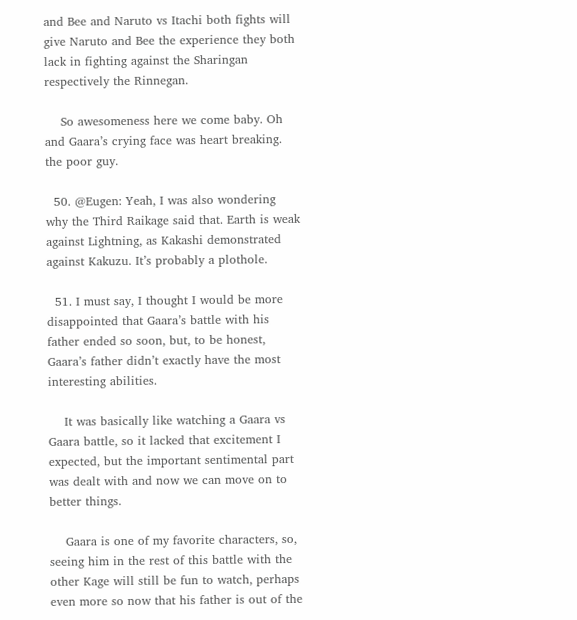and Bee and Naruto vs Itachi both fights will give Naruto and Bee the experience they both lack in fighting against the Sharingan respectively the Rinnegan.

    So awesomeness here we come baby. Oh and Gaara’s crying face was heart breaking. the poor guy.

  50. @Eugen: Yeah, I was also wondering why the Third Raikage said that. Earth is weak against Lightning, as Kakashi demonstrated against Kakuzu. It’s probably a plothole.

  51. I must say, I thought I would be more disappointed that Gaara’s battle with his father ended so soon, but, to be honest, Gaara’s father didn’t exactly have the most interesting abilities.

    It was basically like watching a Gaara vs Gaara battle, so it lacked that excitement I expected, but the important sentimental part was dealt with and now we can move on to better things.

    Gaara is one of my favorite characters, so, seeing him in the rest of this battle with the other Kage will still be fun to watch, perhaps even more so now that his father is out of the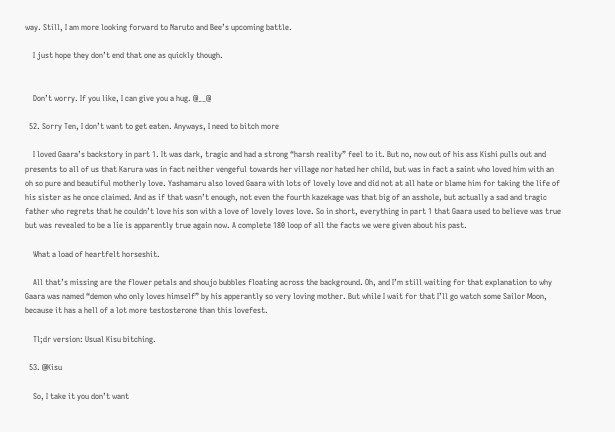way. Still, I am more looking forward to Naruto and Bee’s upcoming battle.

    I just hope they don’t end that one as quickly though.


    Don’t worry. If you like, I can give you a hug. @__@

  52. Sorry Ten, I don’t want to get eaten. Anyways, I need to bitch more

    I loved Gaara’s backstory in part 1. It was dark, tragic and had a strong “harsh reality” feel to it. But no, now out of his ass Kishi pulls out and presents to all of us that Karura was in fact neither vengeful towards her village nor hated her child, but was in fact a saint who loved him with an oh so pure and beautiful motherly love. Yashamaru also loved Gaara with lots of lovely love and did not at all hate or blame him for taking the life of his sister as he once claimed. And as if that wasn’t enough, not even the fourth kazekage was that big of an asshole, but actually a sad and tragic father who regrets that he couldn’t love his son with a love of lovely loves love. So in short, everything in part 1 that Gaara used to believe was true but was revealed to be a lie is apparently true again now. A complete 180 loop of all the facts we were given about his past.

    What a load of heartfelt horseshit.

    All that’s missing are the flower petals and shoujo bubbles floating across the background. Oh, and I’m still waiting for that explanation to why Gaara was named “demon who only loves himself” by his apperantly so very loving mother. But while I wait for that I’ll go watch some Sailor Moon, because it has a hell of a lot more testosterone than this lovefest.

    Tl;dr version: Usual Kisu bitching.

  53. @Kisu

    So, I take it you don’t want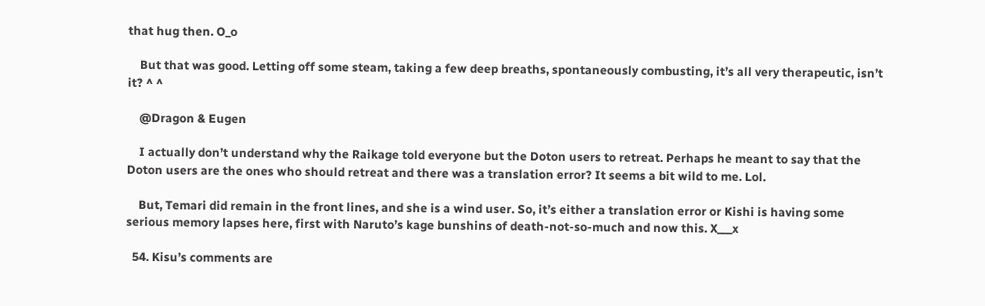that hug then. O_o

    But that was good. Letting off some steam, taking a few deep breaths, spontaneously combusting, it’s all very therapeutic, isn’t it? ^ ^

    @Dragon & Eugen

    I actually don’t understand why the Raikage told everyone but the Doton users to retreat. Perhaps he meant to say that the Doton users are the ones who should retreat and there was a translation error? It seems a bit wild to me. Lol.

    But, Temari did remain in the front lines, and she is a wind user. So, it’s either a translation error or Kishi is having some serious memory lapses here, first with Naruto’s kage bunshins of death-not-so-much and now this. X___x

  54. Kisu’s comments are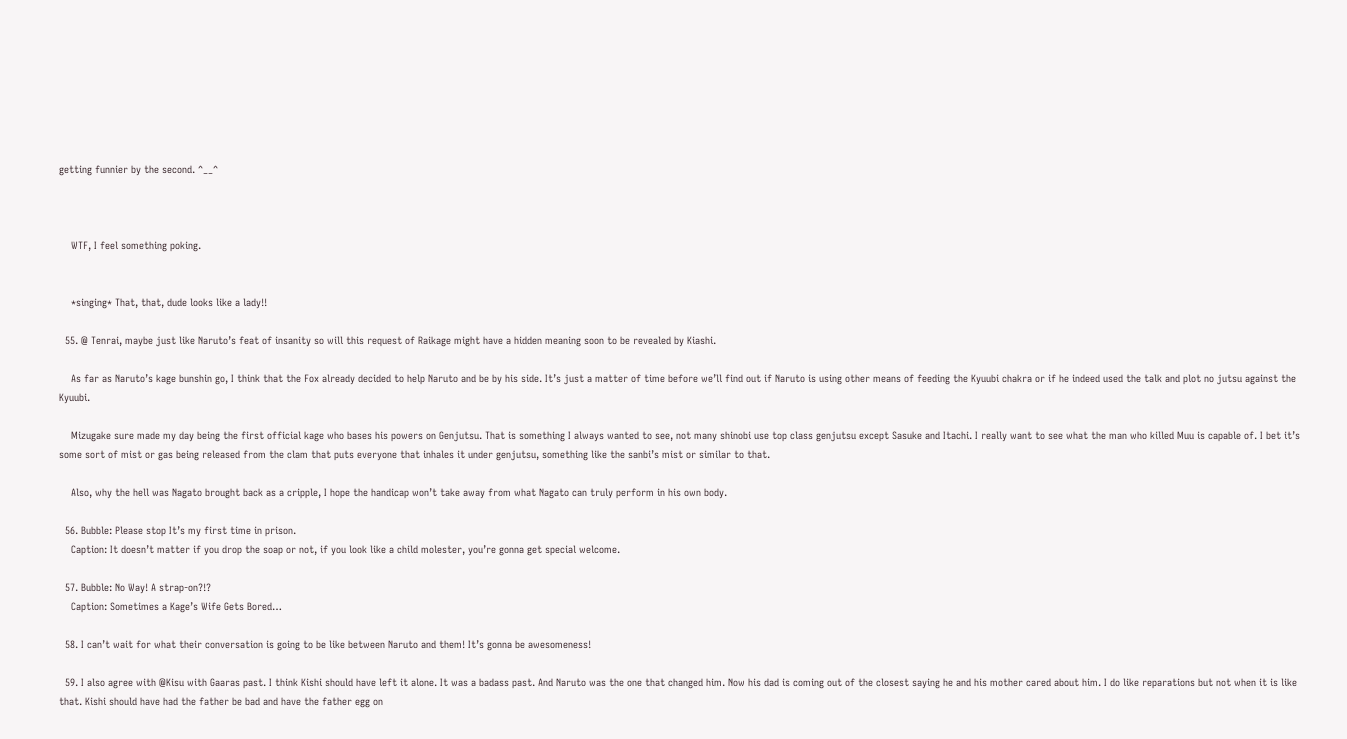getting funnier by the second. ^__^



    WTF, I feel something poking.


    *singing* That, that, dude looks like a lady!!

  55. @ Tenrai, maybe just like Naruto’s feat of insanity so will this request of Raikage might have a hidden meaning soon to be revealed by Kiashi.

    As far as Naruto’s kage bunshin go, I think that the Fox already decided to help Naruto and be by his side. It’s just a matter of time before we’ll find out if Naruto is using other means of feeding the Kyuubi chakra or if he indeed used the talk and plot no jutsu against the Kyuubi.

    Mizugake sure made my day being the first official kage who bases his powers on Genjutsu. That is something I always wanted to see, not many shinobi use top class genjutsu except Sasuke and Itachi. I really want to see what the man who killed Muu is capable of. I bet it’s some sort of mist or gas being released from the clam that puts everyone that inhales it under genjutsu, something like the sanbi’s mist or similar to that.

    Also, why the hell was Nagato brought back as a cripple, I hope the handicap won’t take away from what Nagato can truly perform in his own body.

  56. Bubble: Please stop It’s my first time in prison.
    Caption: It doesn’t matter if you drop the soap or not, if you look like a child molester, you’re gonna get special welcome.

  57. Bubble: No Way! A strap-on?!?
    Caption: Sometimes a Kage’s Wife Gets Bored…

  58. I can’t wait for what their conversation is going to be like between Naruto and them! It’s gonna be awesomeness!

  59. I also agree with @Kisu with Gaaras past. I think Kishi should have left it alone. It was a badass past. And Naruto was the one that changed him. Now his dad is coming out of the closest saying he and his mother cared about him. I do like reparations but not when it is like that. Kishi should have had the father be bad and have the father egg on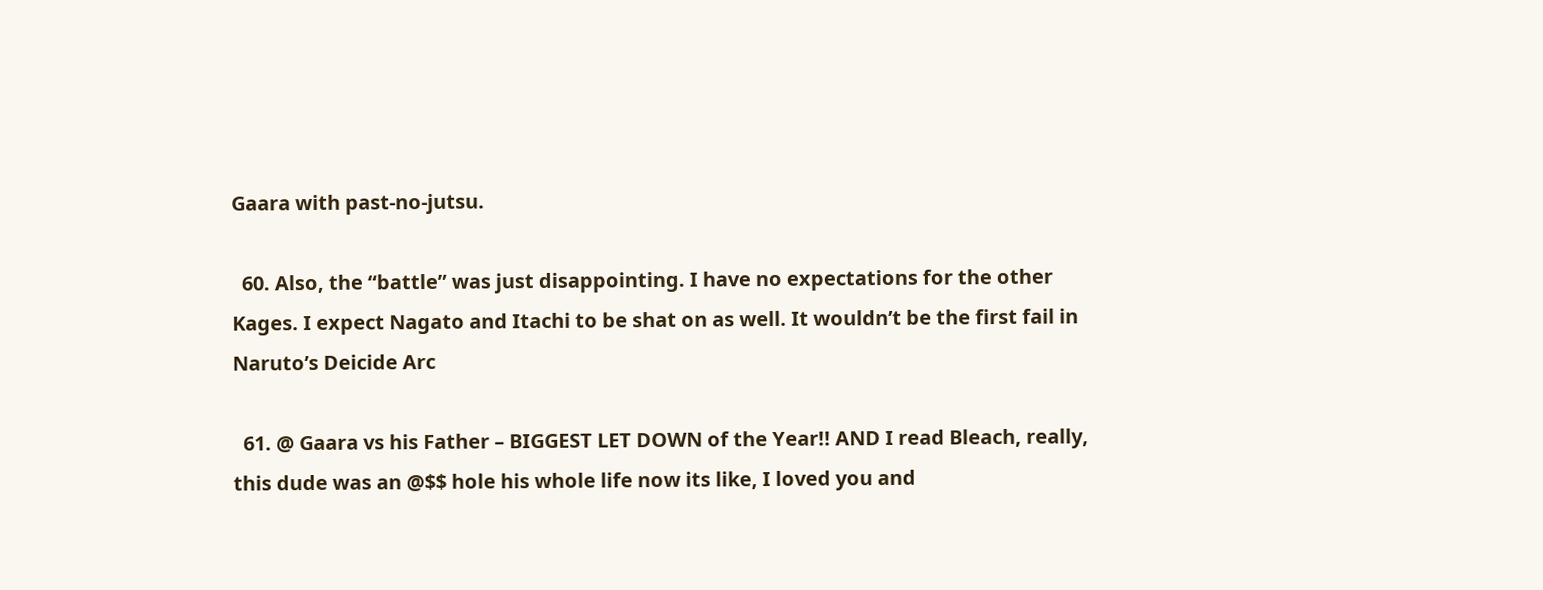Gaara with past-no-jutsu.

  60. Also, the “battle” was just disappointing. I have no expectations for the other Kages. I expect Nagato and Itachi to be shat on as well. It wouldn’t be the first fail in Naruto’s Deicide Arc

  61. @ Gaara vs his Father – BIGGEST LET DOWN of the Year!! AND I read Bleach, really, this dude was an @$$ hole his whole life now its like, I loved you and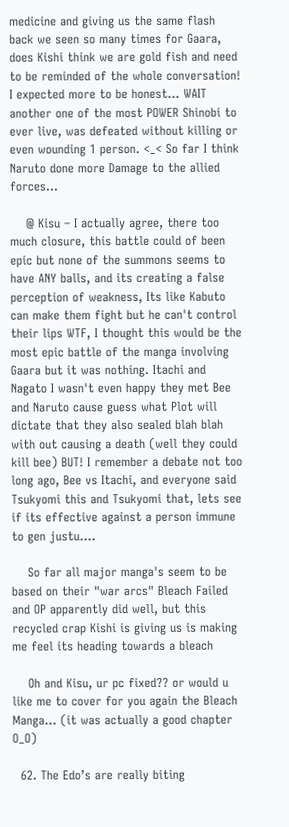medicine and giving us the same flash back we seen so many times for Gaara, does Kishi think we are gold fish and need to be reminded of the whole conversation! I expected more to be honest… WAIT another one of the most POWER Shinobi to ever live, was defeated without killing or even wounding 1 person. <_< So far I think Naruto done more Damage to the allied forces…

    @ Kisu – I actually agree, there too much closure, this battle could of been epic but none of the summons seems to have ANY balls, and its creating a false perception of weakness, Its like Kabuto can make them fight but he can't control their lips WTF, I thought this would be the most epic battle of the manga involving Gaara but it was nothing. Itachi and Nagato I wasn't even happy they met Bee and Naruto cause guess what Plot will dictate that they also sealed blah blah with out causing a death (well they could kill bee) BUT! I remember a debate not too long ago, Bee vs Itachi, and everyone said Tsukyomi this and Tsukyomi that, lets see if its effective against a person immune to gen justu….

    So far all major manga's seem to be based on their "war arcs" Bleach Failed and OP apparently did well, but this recycled crap Kishi is giving us is making me feel its heading towards a bleach

    Oh and Kisu, ur pc fixed?? or would u like me to cover for you again the Bleach Manga… (it was actually a good chapter O_O)

  62. The Edo’s are really biting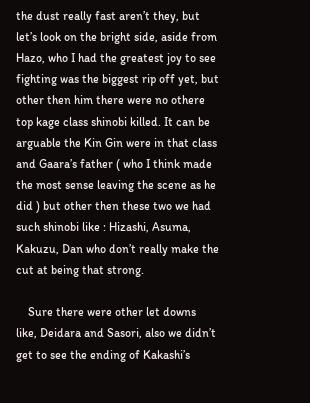the dust really fast aren’t they, but let’s look on the bright side, aside from Hazo, who I had the greatest joy to see fighting was the biggest rip off yet, but other then him there were no othere top kage class shinobi killed. It can be arguable the Kin Gin were in that class and Gaara’s father ( who I think made the most sense leaving the scene as he did ) but other then these two we had such shinobi like : Hizashi, Asuma, Kakuzu, Dan who don’t really make the cut at being that strong.

    Sure there were other let downs like, Deidara and Sasori, also we didn’t get to see the ending of Kakashi’s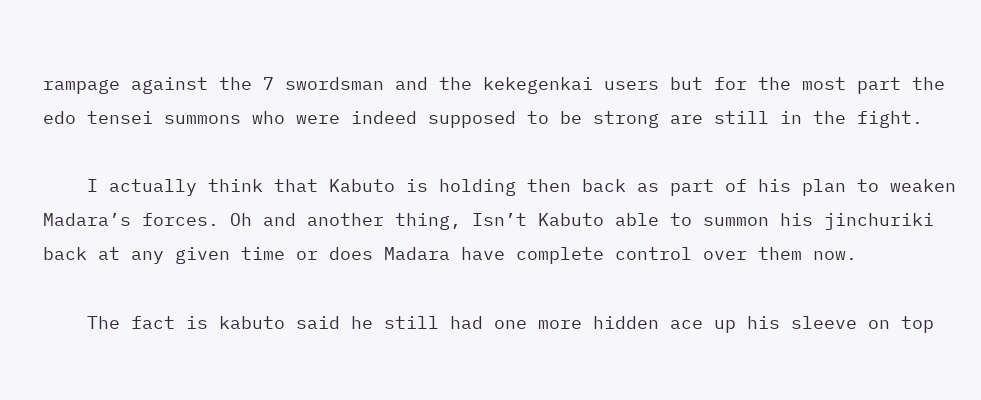rampage against the 7 swordsman and the kekegenkai users but for the most part the edo tensei summons who were indeed supposed to be strong are still in the fight.

    I actually think that Kabuto is holding then back as part of his plan to weaken Madara’s forces. Oh and another thing, Isn’t Kabuto able to summon his jinchuriki back at any given time or does Madara have complete control over them now.

    The fact is kabuto said he still had one more hidden ace up his sleeve on top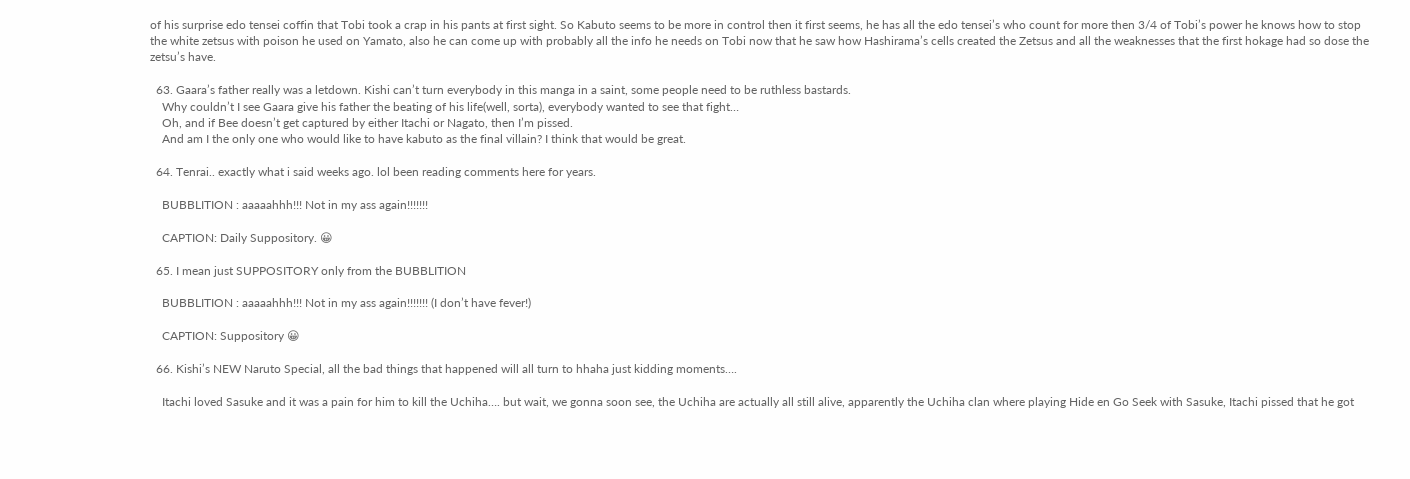of his surprise edo tensei coffin that Tobi took a crap in his pants at first sight. So Kabuto seems to be more in control then it first seems, he has all the edo tensei’s who count for more then 3/4 of Tobi’s power he knows how to stop the white zetsus with poison he used on Yamato, also he can come up with probably all the info he needs on Tobi now that he saw how Hashirama’s cells created the Zetsus and all the weaknesses that the first hokage had so dose the zetsu’s have.

  63. Gaara’s father really was a letdown. Kishi can’t turn everybody in this manga in a saint, some people need to be ruthless bastards.
    Why couldn’t I see Gaara give his father the beating of his life(well, sorta), everybody wanted to see that fight…
    Oh, and if Bee doesn’t get captured by either Itachi or Nagato, then I’m pissed.
    And am I the only one who would like to have kabuto as the final villain? I think that would be great.

  64. Tenrai.. exactly what i said weeks ago. lol been reading comments here for years.

    BUBBLITION : aaaaahhh!!! Not in my ass again!!!!!!!

    CAPTION: Daily Suppository. 😀

  65. I mean just SUPPOSITORY only from the BUBBLITION

    BUBBLITION : aaaaahhh!!! Not in my ass again!!!!!!! (I don’t have fever!)

    CAPTION: Suppository 😀

  66. Kishi’s NEW Naruto Special, all the bad things that happened will all turn to hhaha just kidding moments….

    Itachi loved Sasuke and it was a pain for him to kill the Uchiha…. but wait, we gonna soon see, the Uchiha are actually all still alive, apparently the Uchiha clan where playing Hide en Go Seek with Sasuke, Itachi pissed that he got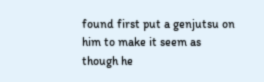found first put a genjutsu on him to make it seem as though he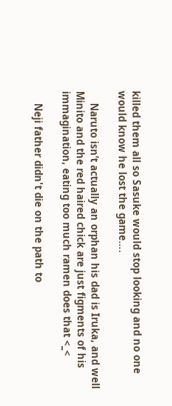killed them all so Sasuke would stop looking and no one would know he lost the game….

    Naruto isn’t actually an orphan his dad is Iruka, and well Minito and the red haired chick are just figments of his immagination, eating too much ramen does that <_<

    Neji father didn't die on the path to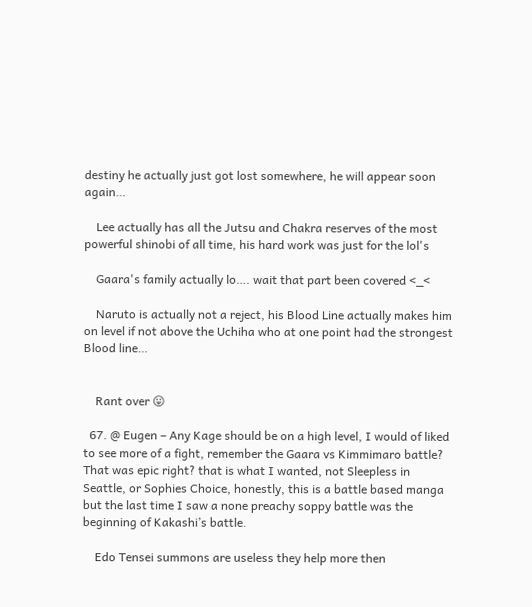destiny he actually just got lost somewhere, he will appear soon again…

    Lee actually has all the Jutsu and Chakra reserves of the most powerful shinobi of all time, his hard work was just for the lol's

    Gaara's family actually lo…. wait that part been covered <_<

    Naruto is actually not a reject, his Blood Line actually makes him on level if not above the Uchiha who at one point had the strongest Blood line…


    Rant over 😛

  67. @ Eugen – Any Kage should be on a high level, I would of liked to see more of a fight, remember the Gaara vs Kimmimaro battle? That was epic right? that is what I wanted, not Sleepless in Seattle, or Sophies Choice, honestly, this is a battle based manga but the last time I saw a none preachy soppy battle was the beginning of Kakashi’s battle.

    Edo Tensei summons are useless they help more then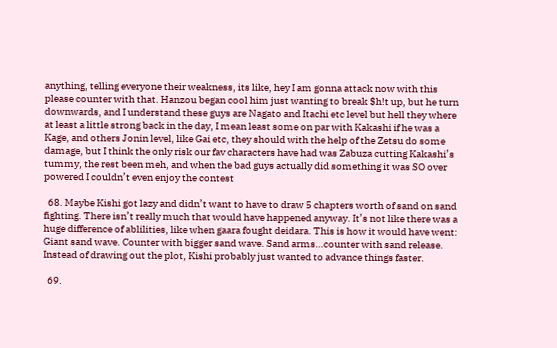anything, telling everyone their weakness, its like, hey I am gonna attack now with this please counter with that. Hanzou began cool him just wanting to break $h!t up, but he turn downwards, and I understand these guys are Nagato and Itachi etc level but hell they where at least a little strong back in the day, I mean least some on par with Kakashi if he was a Kage, and others Jonin level, like Gai etc, they should with the help of the Zetsu do some damage, but I think the only risk our fav characters have had was Zabuza cutting Kakashi’s tummy, the rest been meh, and when the bad guys actually did something it was SO over powered I couldn’t even enjoy the contest

  68. Maybe Kishi got lazy and didn’t want to have to draw 5 chapters worth of sand on sand fighting. There isn’t really much that would have happened anyway. It’s not like there was a huge difference of ablilities, like when gaara fought deidara. This is how it would have went: Giant sand wave. Counter with bigger sand wave. Sand arms…counter with sand release. Instead of drawing out the plot, Kishi probably just wanted to advance things faster.

  69.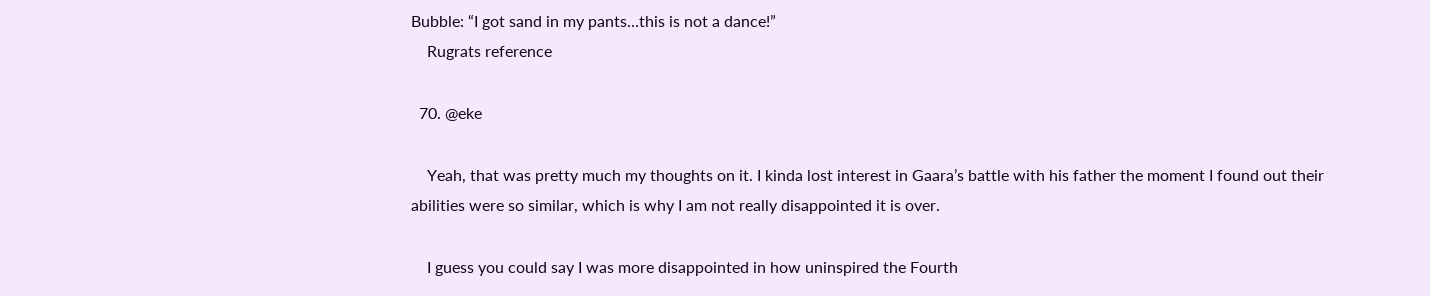Bubble: “I got sand in my pants…this is not a dance!”
    Rugrats reference

  70. @eke

    Yeah, that was pretty much my thoughts on it. I kinda lost interest in Gaara’s battle with his father the moment I found out their abilities were so similar, which is why I am not really disappointed it is over.

    I guess you could say I was more disappointed in how uninspired the Fourth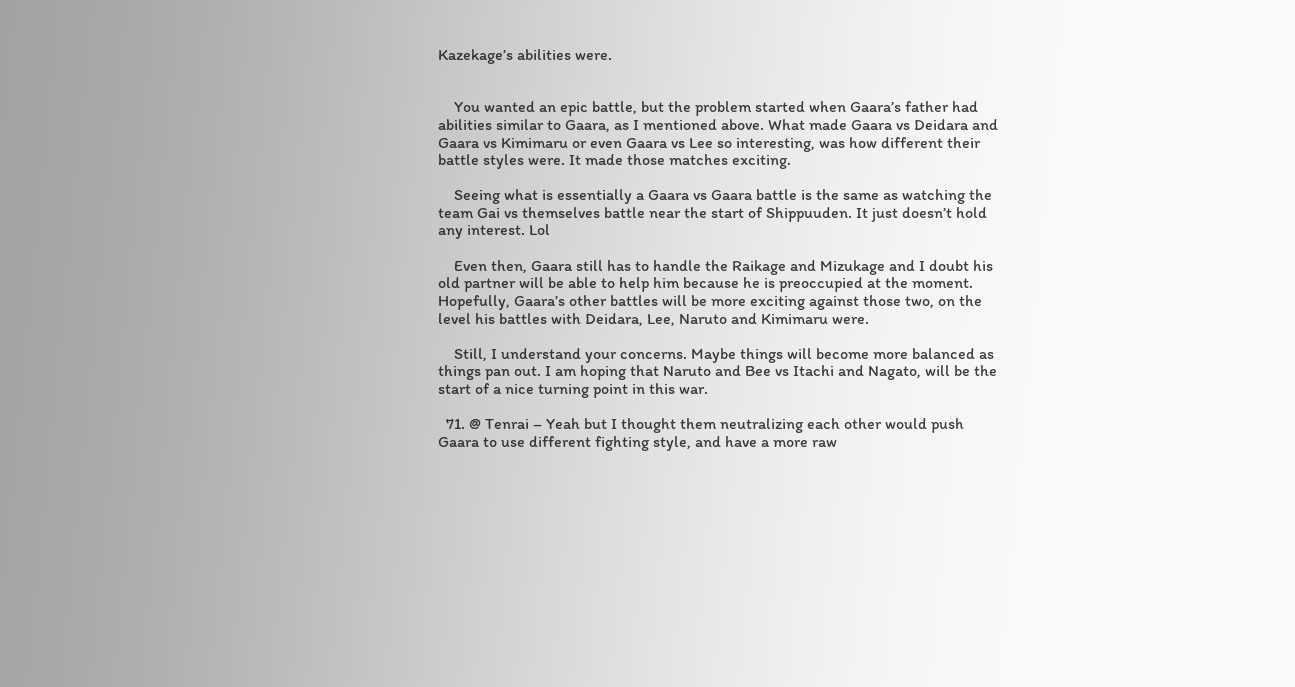Kazekage’s abilities were.


    You wanted an epic battle, but the problem started when Gaara’s father had abilities similar to Gaara, as I mentioned above. What made Gaara vs Deidara and Gaara vs Kimimaru or even Gaara vs Lee so interesting, was how different their battle styles were. It made those matches exciting.

    Seeing what is essentially a Gaara vs Gaara battle is the same as watching the team Gai vs themselves battle near the start of Shippuuden. It just doesn’t hold any interest. Lol

    Even then, Gaara still has to handle the Raikage and Mizukage and I doubt his old partner will be able to help him because he is preoccupied at the moment. Hopefully, Gaara’s other battles will be more exciting against those two, on the level his battles with Deidara, Lee, Naruto and Kimimaru were.

    Still, I understand your concerns. Maybe things will become more balanced as things pan out. I am hoping that Naruto and Bee vs Itachi and Nagato, will be the start of a nice turning point in this war.

  71. @ Tenrai – Yeah but I thought them neutralizing each other would push Gaara to use different fighting style, and have a more raw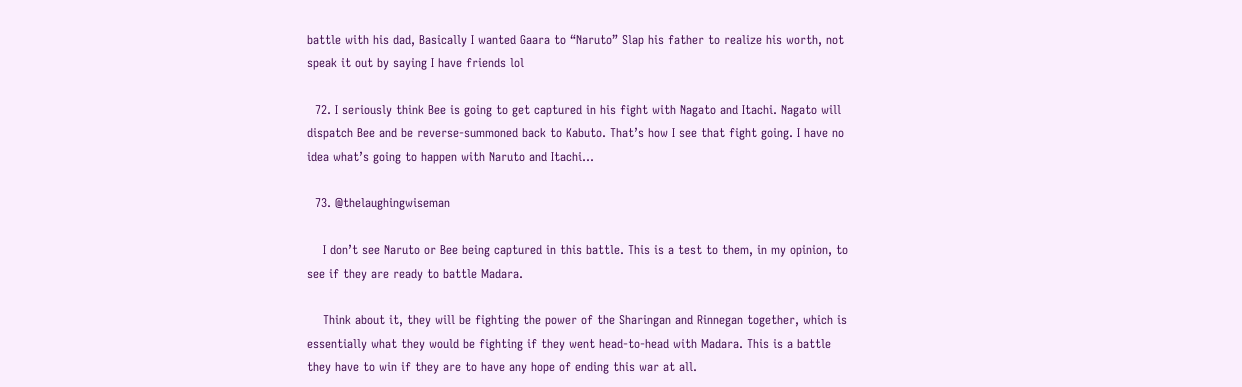battle with his dad, Basically I wanted Gaara to “Naruto” Slap his father to realize his worth, not speak it out by saying I have friends lol

  72. I seriously think Bee is going to get captured in his fight with Nagato and Itachi. Nagato will dispatch Bee and be reverse-summoned back to Kabuto. That’s how I see that fight going. I have no idea what’s going to happen with Naruto and Itachi…

  73. @thelaughingwiseman

    I don’t see Naruto or Bee being captured in this battle. This is a test to them, in my opinion, to see if they are ready to battle Madara.

    Think about it, they will be fighting the power of the Sharingan and Rinnegan together, which is essentially what they would be fighting if they went head-to-head with Madara. This is a battle they have to win if they are to have any hope of ending this war at all.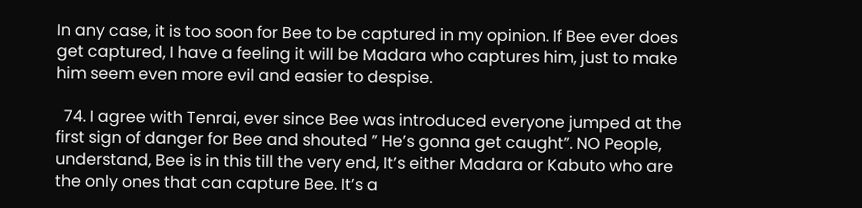In any case, it is too soon for Bee to be captured in my opinion. If Bee ever does get captured, I have a feeling it will be Madara who captures him, just to make him seem even more evil and easier to despise.

  74. I agree with Tenrai, ever since Bee was introduced everyone jumped at the first sign of danger for Bee and shouted ” He’s gonna get caught”. NO People, understand, Bee is in this till the very end, It’s either Madara or Kabuto who are the only ones that can capture Bee. It’s a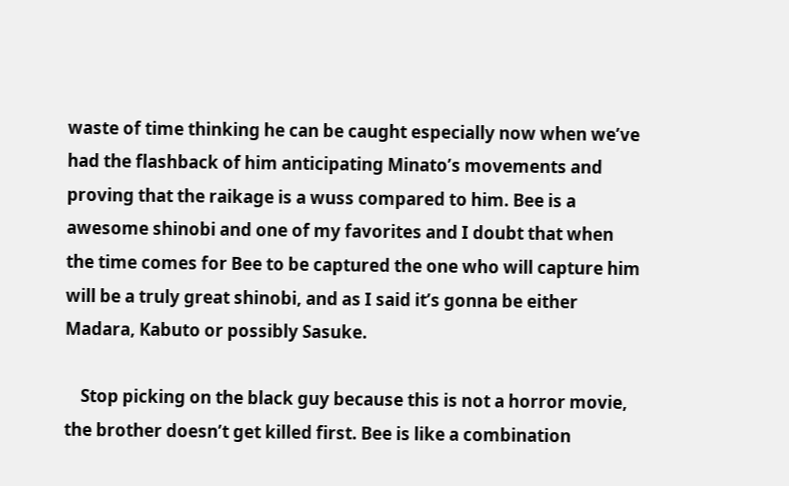waste of time thinking he can be caught especially now when we’ve had the flashback of him anticipating Minato’s movements and proving that the raikage is a wuss compared to him. Bee is a awesome shinobi and one of my favorites and I doubt that when the time comes for Bee to be captured the one who will capture him will be a truly great shinobi, and as I said it’s gonna be either Madara, Kabuto or possibly Sasuke.

    Stop picking on the black guy because this is not a horror movie, the brother doesn’t get killed first. Bee is like a combination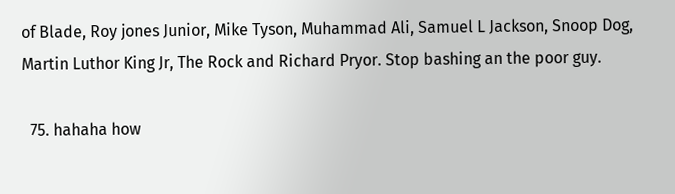of Blade, Roy jones Junior, Mike Tyson, Muhammad Ali, Samuel L Jackson, Snoop Dog, Martin Luthor King Jr, The Rock and Richard Pryor. Stop bashing an the poor guy.

  75. hahaha how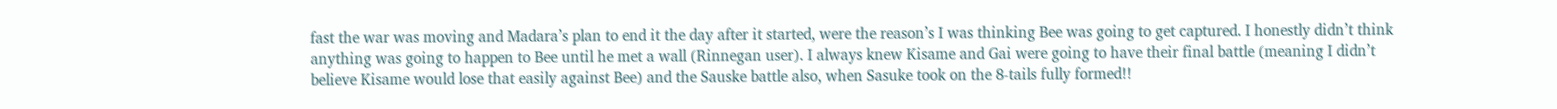fast the war was moving and Madara’s plan to end it the day after it started, were the reason’s I was thinking Bee was going to get captured. I honestly didn’t think anything was going to happen to Bee until he met a wall (Rinnegan user). I always knew Kisame and Gai were going to have their final battle (meaning I didn’t believe Kisame would lose that easily against Bee) and the Sauske battle also, when Sasuke took on the 8-tails fully formed!!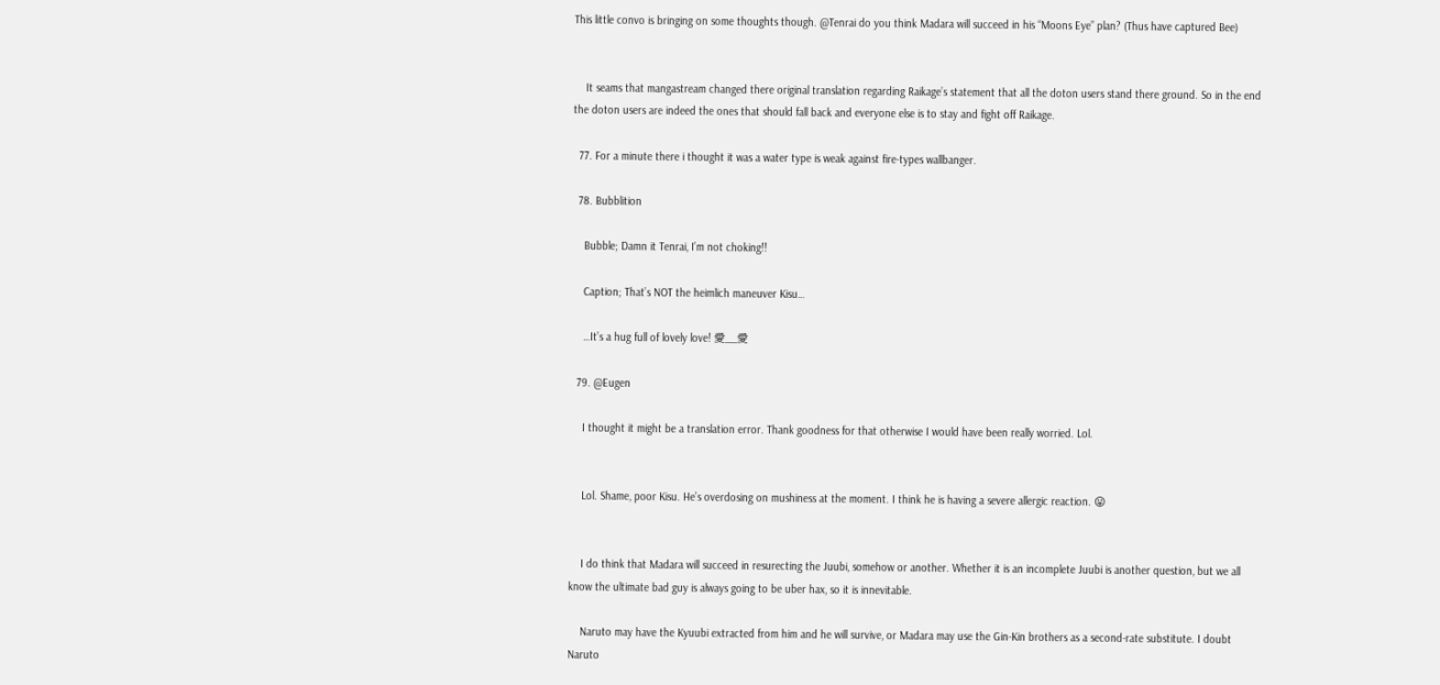This little convo is bringing on some thoughts though. @Tenrai do you think Madara will succeed in his “Moons Eye” plan? (Thus have captured Bee)


    It seams that mangastream changed there original translation regarding Raikage’s statement that all the doton users stand there ground. So in the end the doton users are indeed the ones that should fall back and everyone else is to stay and fight off Raikage.

  77. For a minute there i thought it was a water type is weak against fire-types wallbanger.

  78. Bubblition

    Bubble; Damn it Tenrai, I’m not choking!!

    Caption; That’s NOT the heimlich maneuver Kisu…

    …It’s a hug full of lovely love! 愛__愛

  79. @Eugen

    I thought it might be a translation error. Thank goodness for that otherwise I would have been really worried. Lol.


    Lol. Shame, poor Kisu. He’s overdosing on mushiness at the moment. I think he is having a severe allergic reaction. 😛


    I do think that Madara will succeed in resurecting the Juubi, somehow or another. Whether it is an incomplete Juubi is another question, but we all know the ultimate bad guy is always going to be uber hax, so it is innevitable.

    Naruto may have the Kyuubi extracted from him and he will survive, or Madara may use the Gin-Kin brothers as a second-rate substitute. I doubt Naruto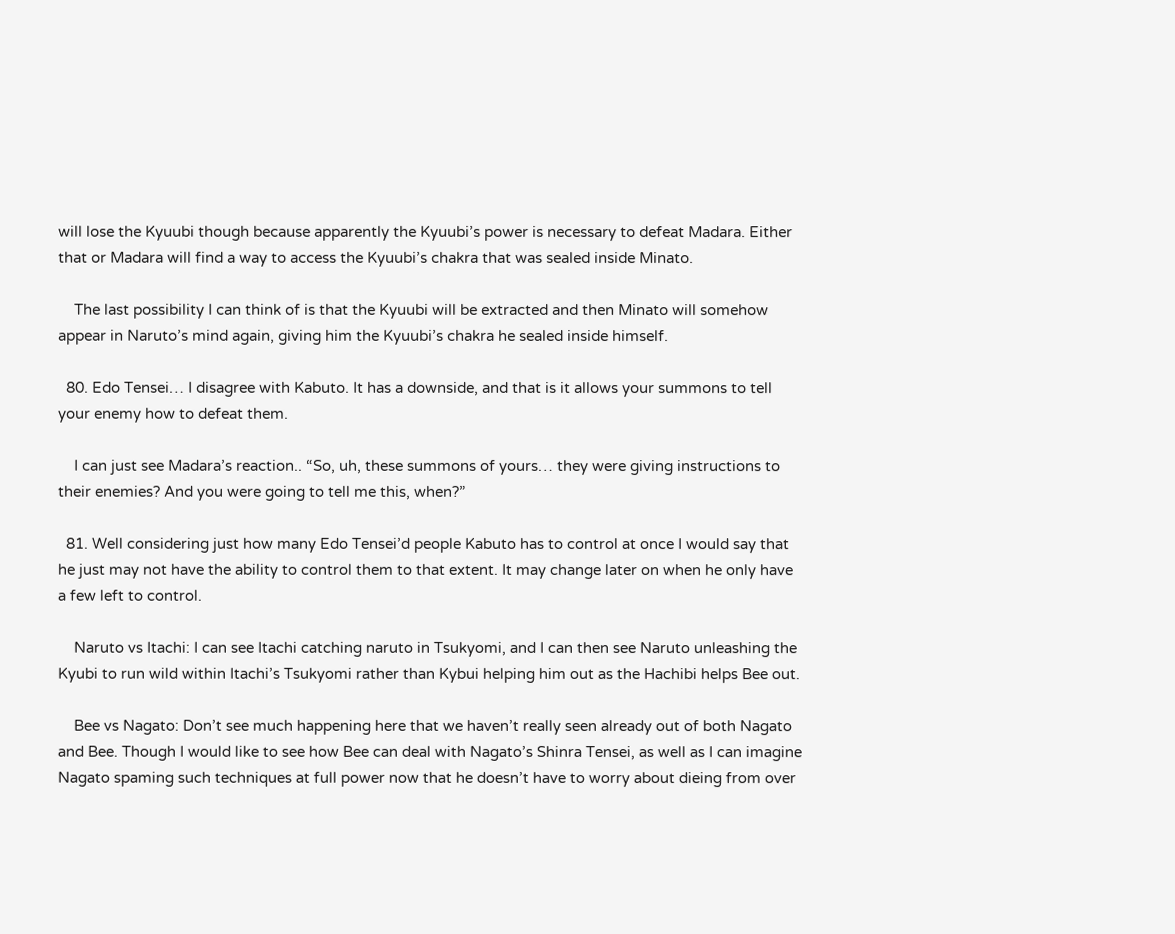will lose the Kyuubi though because apparently the Kyuubi’s power is necessary to defeat Madara. Either that or Madara will find a way to access the Kyuubi’s chakra that was sealed inside Minato.

    The last possibility I can think of is that the Kyuubi will be extracted and then Minato will somehow appear in Naruto’s mind again, giving him the Kyuubi’s chakra he sealed inside himself.

  80. Edo Tensei… I disagree with Kabuto. It has a downside, and that is it allows your summons to tell your enemy how to defeat them.

    I can just see Madara’s reaction.. “So, uh, these summons of yours… they were giving instructions to their enemies? And you were going to tell me this, when?”

  81. Well considering just how many Edo Tensei’d people Kabuto has to control at once I would say that he just may not have the ability to control them to that extent. It may change later on when he only have a few left to control.

    Naruto vs Itachi: I can see Itachi catching naruto in Tsukyomi, and I can then see Naruto unleashing the Kyubi to run wild within Itachi’s Tsukyomi rather than Kybui helping him out as the Hachibi helps Bee out.

    Bee vs Nagato: Don’t see much happening here that we haven’t really seen already out of both Nagato and Bee. Though I would like to see how Bee can deal with Nagato’s Shinra Tensei, as well as I can imagine Nagato spaming such techniques at full power now that he doesn’t have to worry about dieing from over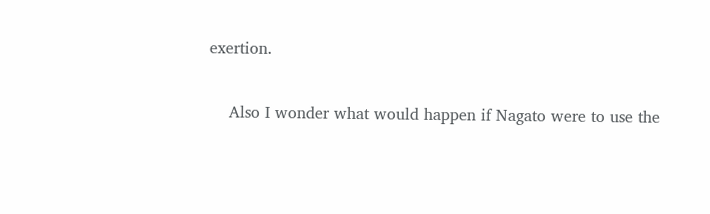exertion.

    Also I wonder what would happen if Nagato were to use the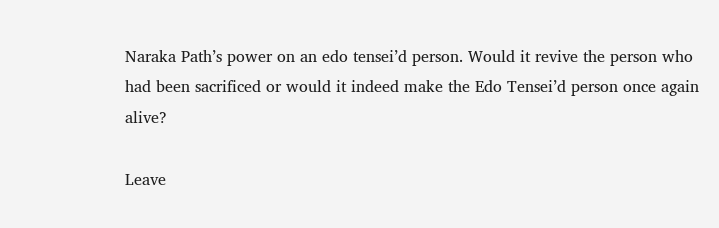Naraka Path’s power on an edo tensei’d person. Would it revive the person who had been sacrificed or would it indeed make the Edo Tensei’d person once again alive?

Leave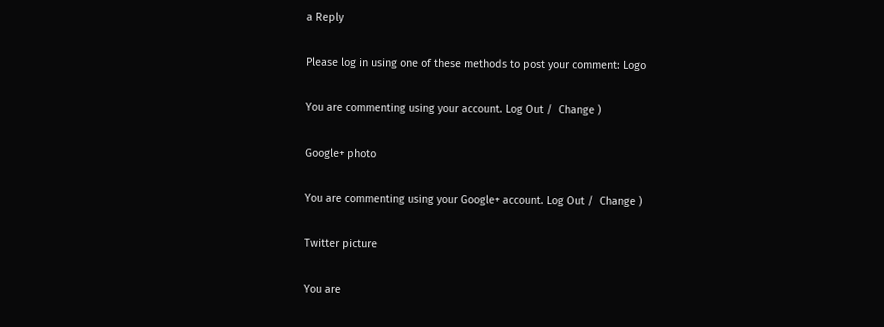a Reply

Please log in using one of these methods to post your comment: Logo

You are commenting using your account. Log Out /  Change )

Google+ photo

You are commenting using your Google+ account. Log Out /  Change )

Twitter picture

You are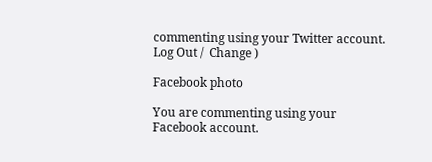commenting using your Twitter account. Log Out /  Change )

Facebook photo

You are commenting using your Facebook account.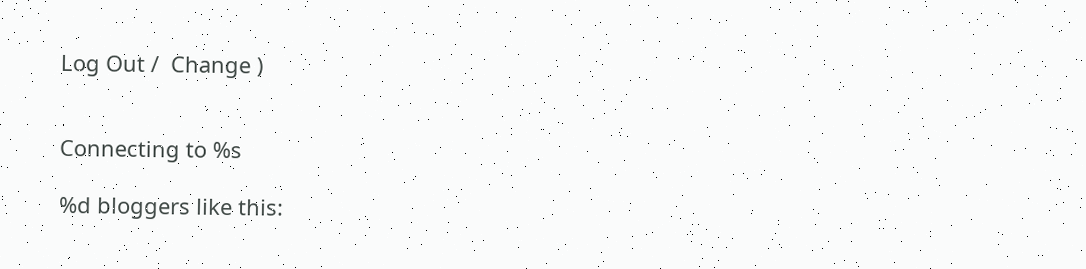Log Out /  Change )


Connecting to %s

%d bloggers like this: